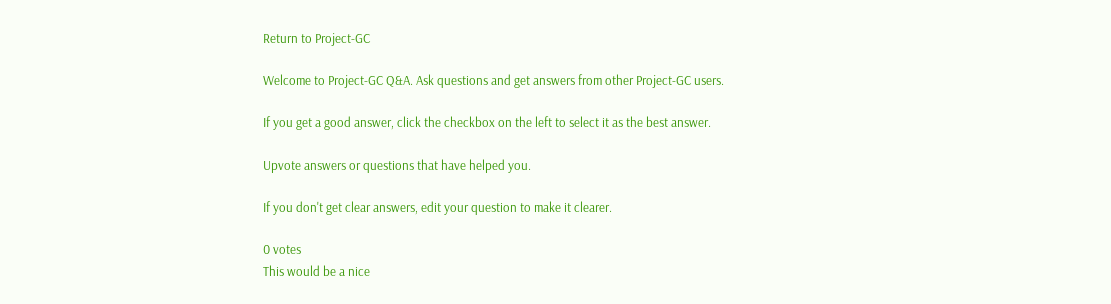Return to Project-GC

Welcome to Project-GC Q&A. Ask questions and get answers from other Project-GC users.

If you get a good answer, click the checkbox on the left to select it as the best answer.

Upvote answers or questions that have helped you.

If you don't get clear answers, edit your question to make it clearer.

0 votes
This would be a nice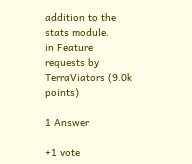addition to the stats module.
in Feature requests by TerraViators (9.0k points)

1 Answer

+1 vote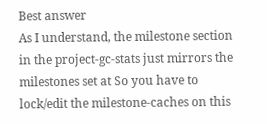Best answer
As I understand, the milestone section in the project-gc-stats just mirrors the milestones set at So you have to lock/edit the milestone-caches on this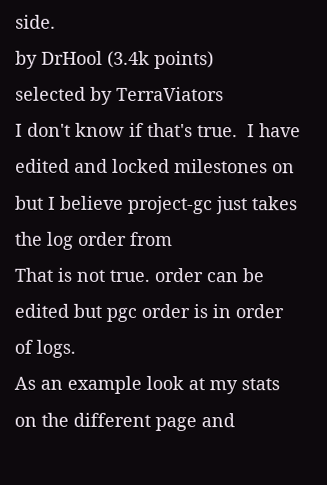side.
by DrHool (3.4k points)
selected by TerraViators
I don't know if that's true.  I have edited and locked milestones on but I believe project-gc just takes the log order from
That is not true. order can be edited but pgc order is in order of logs.
As an example look at my stats on the different page and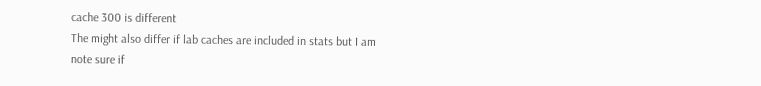cache 300 is different
The might also differ if lab caches are included in stats but I am note sure if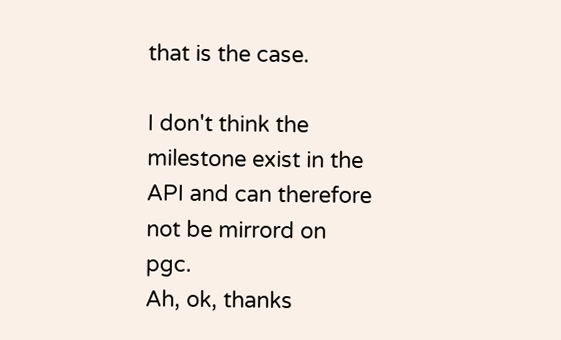that is the case.

I don't think the milestone exist in the API and can therefore not be mirrord on pgc.
Ah, ok, thanks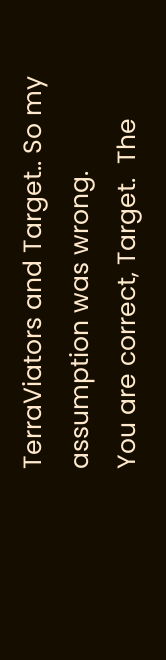TerraViators and Target.. So my assumption was wrong.
You are correct, Target.  The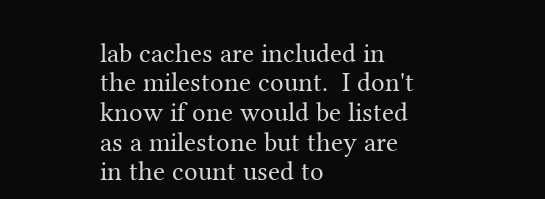lab caches are included in the milestone count.  I don't know if one would be listed as a milestone but they are in the count used to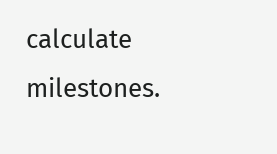calculate milestones.